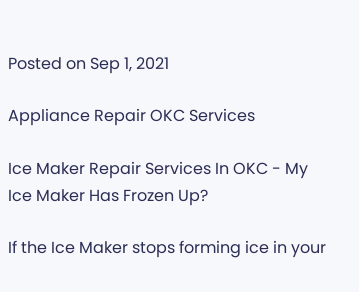Posted on Sep 1, 2021

Appliance Repair OKC Services

Ice Maker Repair Services In OKC - My Ice Maker Has Frozen Up?

If the Ice Maker stops forming ice in your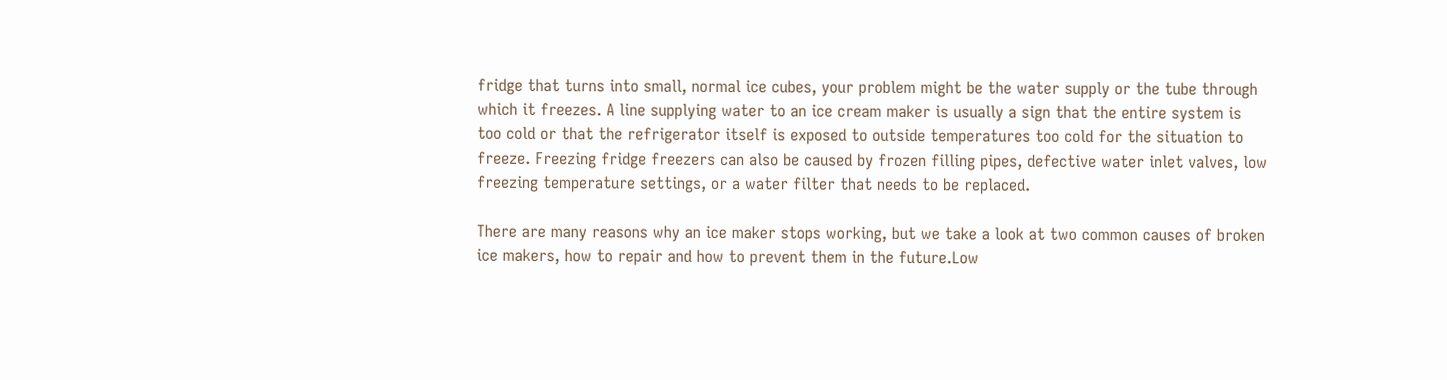fridge that turns into small, normal ice cubes, your problem might be the water supply or the tube through which it freezes. A line supplying water to an ice cream maker is usually a sign that the entire system is too cold or that the refrigerator itself is exposed to outside temperatures too cold for the situation to freeze. Freezing fridge freezers can also be caused by frozen filling pipes, defective water inlet valves, low freezing temperature settings, or a water filter that needs to be replaced.

There are many reasons why an ice maker stops working, but we take a look at two common causes of broken ice makers, how to repair and how to prevent them in the future.Low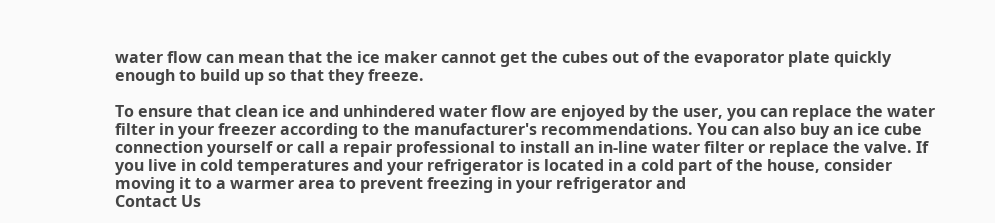water flow can mean that the ice maker cannot get the cubes out of the evaporator plate quickly enough to build up so that they freeze.

To ensure that clean ice and unhindered water flow are enjoyed by the user, you can replace the water filter in your freezer according to the manufacturer's recommendations. You can also buy an ice cube connection yourself or call a repair professional to install an in-line water filter or replace the valve. If you live in cold temperatures and your refrigerator is located in a cold part of the house, consider moving it to a warmer area to prevent freezing in your refrigerator and
Contact Us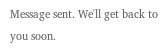Message sent. We'll get back to you soon.